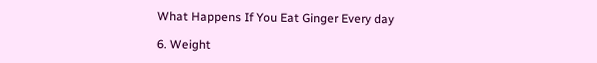What Happens If You Eat Ginger Every day

6. Weight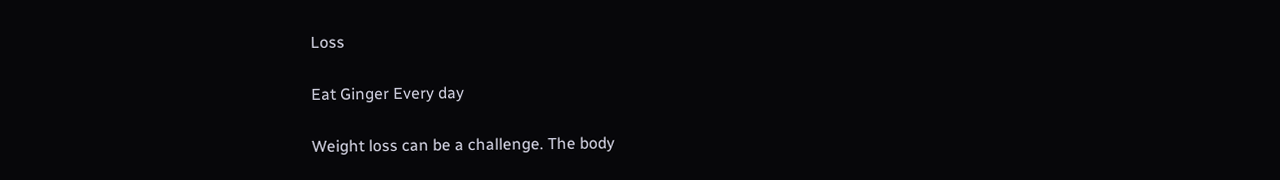Loss

Eat Ginger Every day

Weight loss can be a challenge. The body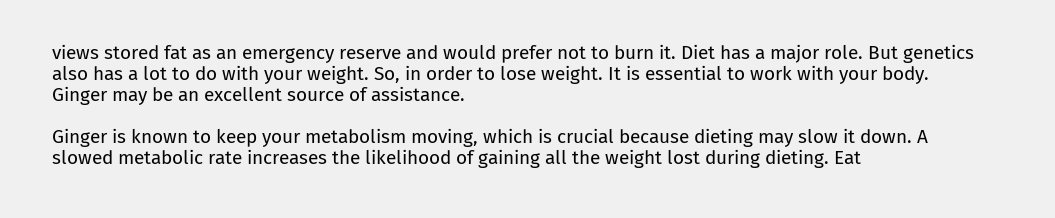views stored fat as an emergency reserve and would prefer not to burn it. Diet has a major role. But genetics also has a lot to do with your weight. So, in order to lose weight. It is essential to work with your body. Ginger may be an excellent source of assistance.

Ginger is known to keep your metabolism moving, which is crucial because dieting may slow it down. A slowed metabolic rate increases the likelihood of gaining all the weight lost during dieting. Eat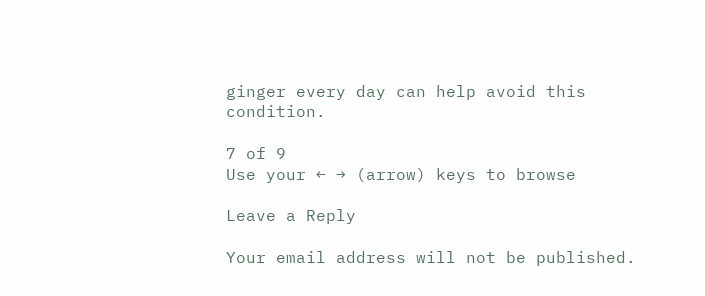ginger every day can help avoid this condition.

7 of 9
Use your ← → (arrow) keys to browse

Leave a Reply

Your email address will not be published.